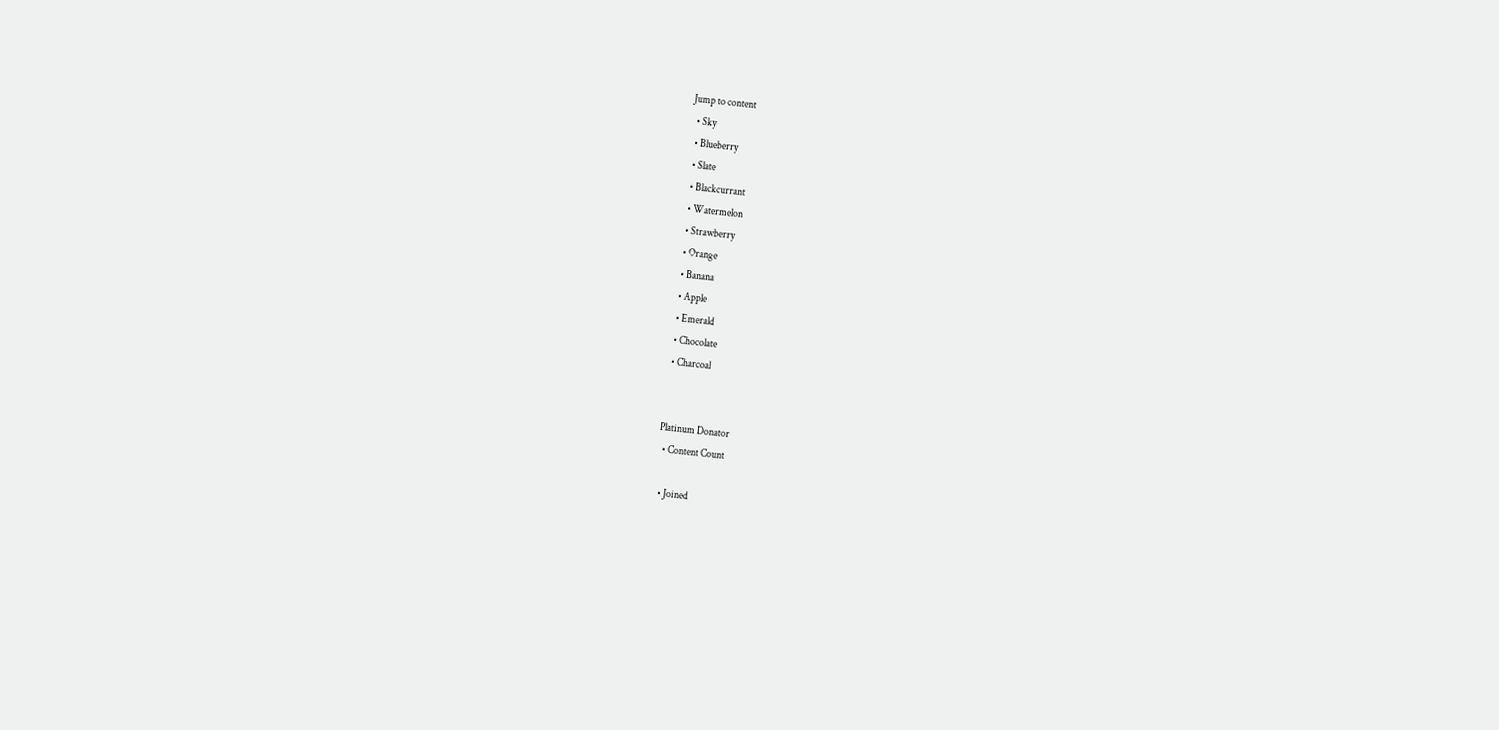Jump to content
  • Sky
  • Blueberry
  • Slate
  • Blackcurrant
  • Watermelon
  • Strawberry
  • Orange
  • Banana
  • Apple
  • Emerald
  • Chocolate
  • Charcoal


Platinum Donator
  • Content Count

  • Joined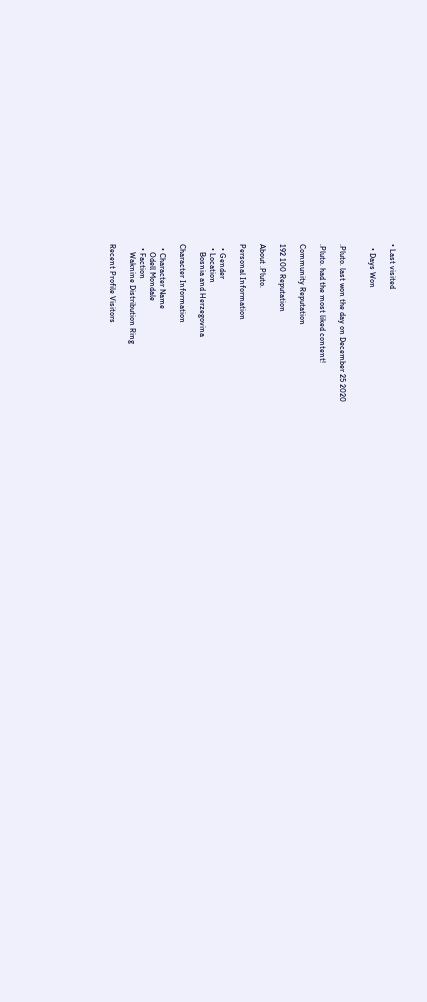• Last visited

  • Days Won


.Pluto. last won the day on December 25 2020

.Pluto. had the most liked content!

Community Reputation

192 100 Reputation

About .Pluto.

Personal Information

  • Gender
  • Location
    Bosnia and Herzegovina

Character Information

  • Character Name
    Odell Mondale
  • Faction
    Waknine Distribution Ring

Recent Profile Visitors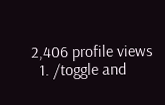2,406 profile views
  1. /toggle and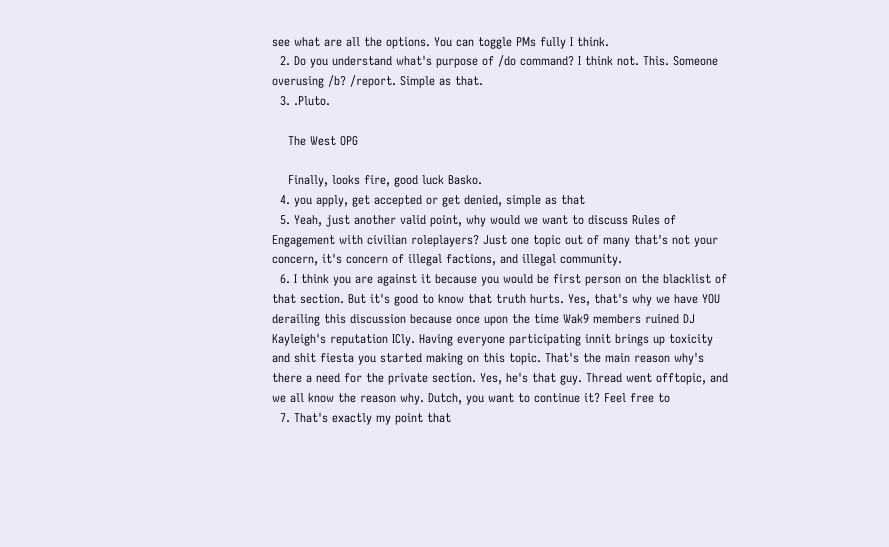see what are all the options. You can toggle PMs fully I think.
  2. Do you understand what's purpose of /do command? I think not. This. Someone overusing /b? /report. Simple as that.
  3. .Pluto.

    The West OPG

    Finally, looks fire, good luck Basko.
  4. you apply, get accepted or get denied, simple as that
  5. Yeah, just another valid point, why would we want to discuss Rules of Engagement with civilian roleplayers? Just one topic out of many that's not your concern, it's concern of illegal factions, and illegal community.
  6. I think you are against it because you would be first person on the blacklist of that section. But it's good to know that truth hurts. Yes, that's why we have YOU derailing this discussion because once upon the time Wak9 members ruined DJ Kayleigh's reputation ICly. Having everyone participating innit brings up toxicity and shit fiesta you started making on this topic. That's the main reason why's there a need for the private section. Yes, he's that guy. Thread went offtopic, and we all know the reason why. Dutch, you want to continue it? Feel free to
  7. That's exactly my point that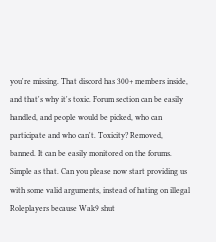you're missing. That discord has 300+ members inside, and that's why it's toxic. Forum section can be easily handled, and people would be picked, who can participate and who can't. Toxicity? Removed, banned. It can be easily monitored on the forums. Simple as that. Can you please now start providing us with some valid arguments, instead of hating on illegal Roleplayers because Wak9 shut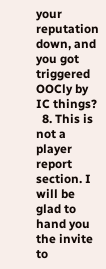your reputation down, and you got triggered OOCly by IC things?
  8. This is not a player report section. I will be glad to hand you the invite to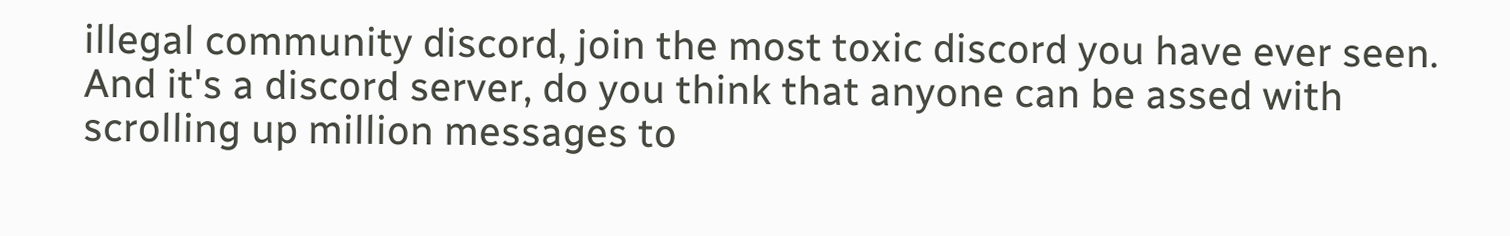illegal community discord, join the most toxic discord you have ever seen. And it's a discord server, do you think that anyone can be assed with scrolling up million messages to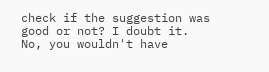check if the suggestion was good or not? I doubt it. No, you wouldn't have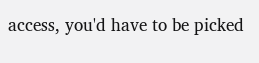access, you'd have to be picked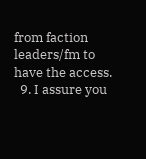from faction leaders/fm to have the access.
  9. I assure you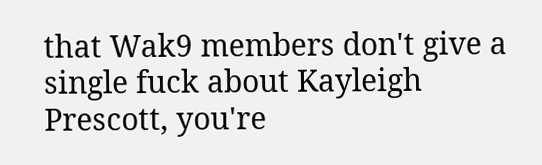that Wak9 members don't give a single fuck about Kayleigh Prescott, you're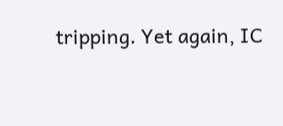tripping. Yet again, IC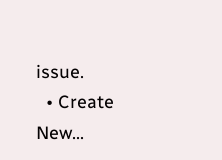issue.
  • Create New...